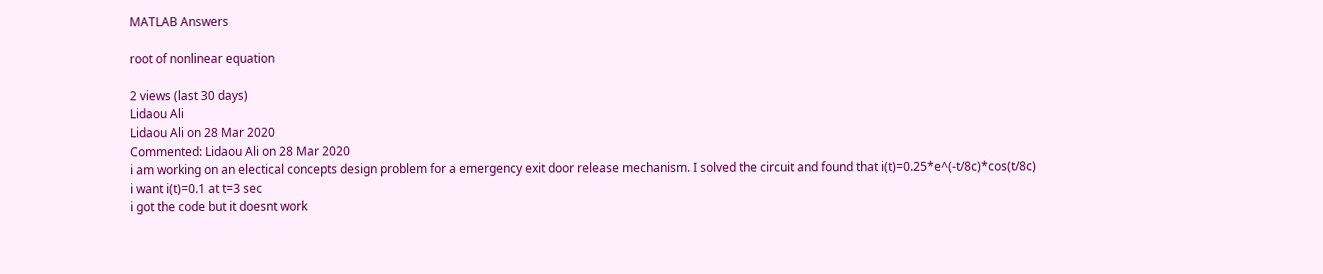MATLAB Answers

root of nonlinear equation

2 views (last 30 days)
Lidaou Ali
Lidaou Ali on 28 Mar 2020
Commented: Lidaou Ali on 28 Mar 2020
i am working on an electical concepts design problem for a emergency exit door release mechanism. I solved the circuit and found that i(t)=0.25*e^(-t/8c)*cos(t/8c)
i want i(t)=0.1 at t=3 sec
i got the code but it doesnt work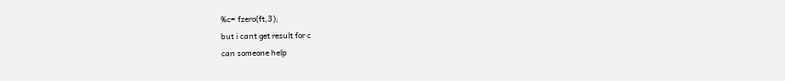%c= fzero(ft,3);
but i cant get result for c
can someone help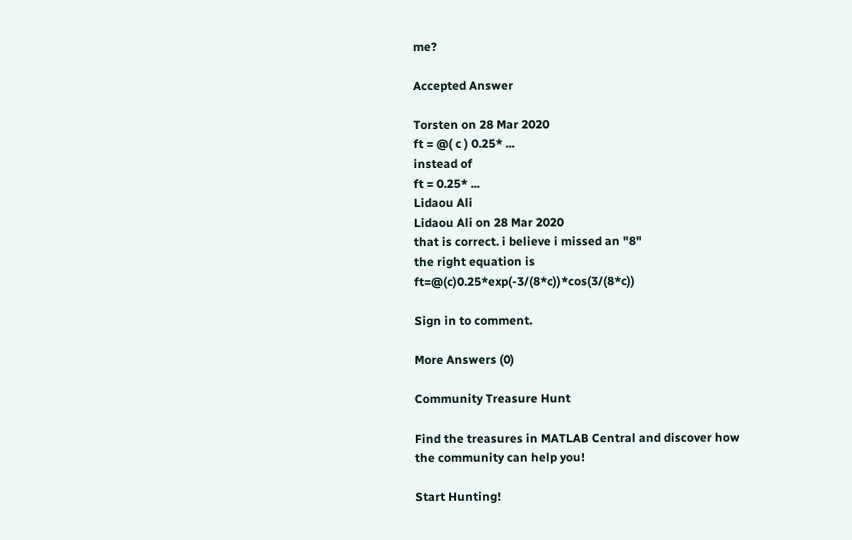me?

Accepted Answer

Torsten on 28 Mar 2020
ft = @( c ) 0.25* ...
instead of
ft = 0.25* ...
Lidaou Ali
Lidaou Ali on 28 Mar 2020
that is correct. i believe i missed an "8"
the right equation is ft=@(c)0.25*exp(-3/(8*c))*cos(3/(8*c))

Sign in to comment.

More Answers (0)

Community Treasure Hunt

Find the treasures in MATLAB Central and discover how the community can help you!

Start Hunting!